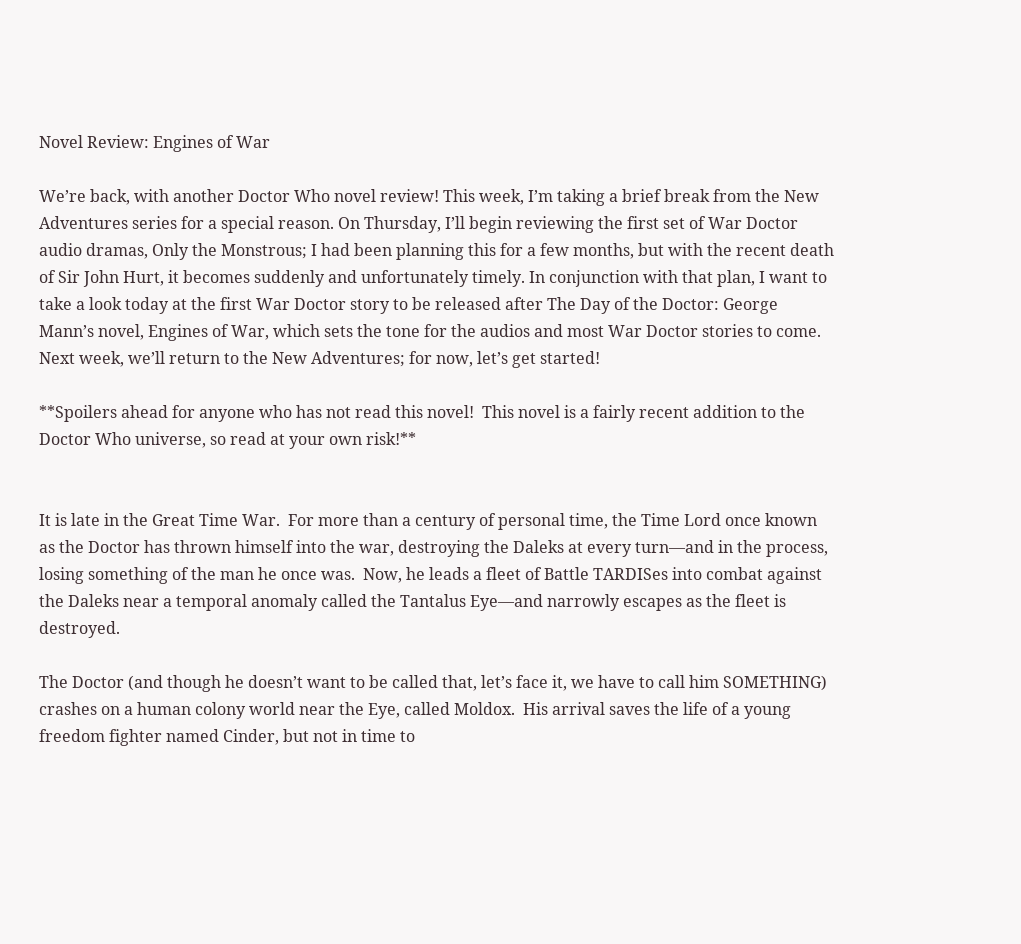Novel Review: Engines of War

We’re back, with another Doctor Who novel review! This week, I’m taking a brief break from the New Adventures series for a special reason. On Thursday, I’ll begin reviewing the first set of War Doctor audio dramas, Only the Monstrous; I had been planning this for a few months, but with the recent death of Sir John Hurt, it becomes suddenly and unfortunately timely. In conjunction with that plan, I want to take a look today at the first War Doctor story to be released after The Day of the Doctor: George Mann’s novel, Engines of War, which sets the tone for the audios and most War Doctor stories to come. Next week, we’ll return to the New Adventures; for now, let’s get started!

**Spoilers ahead for anyone who has not read this novel!  This novel is a fairly recent addition to the Doctor Who universe, so read at your own risk!**


It is late in the Great Time War.  For more than a century of personal time, the Time Lord once known as the Doctor has thrown himself into the war, destroying the Daleks at every turn—and in the process, losing something of the man he once was.  Now, he leads a fleet of Battle TARDISes into combat against the Daleks near a temporal anomaly called the Tantalus Eye—and narrowly escapes as the fleet is destroyed.

The Doctor (and though he doesn’t want to be called that, let’s face it, we have to call him SOMETHING) crashes on a human colony world near the Eye, called Moldox.  His arrival saves the life of a young freedom fighter named Cinder, but not in time to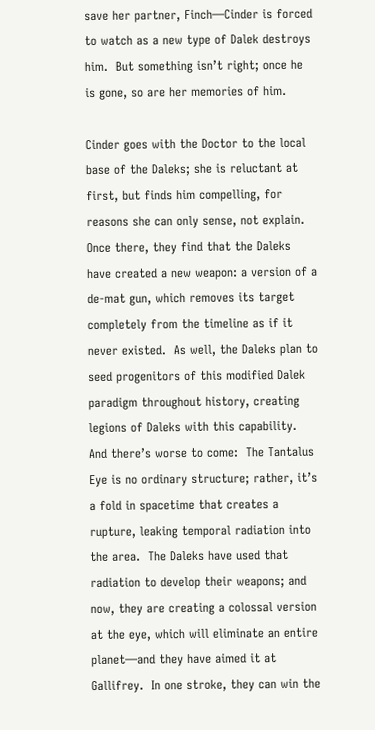save her partner, Finch—Cinder is forced to watch as a new type of Dalek destroys him.  But something isn’t right; once he is gone, so are her memories of him.

Cinder goes with the Doctor to the local base of the Daleks; she is reluctant at first, but finds him compelling, for reasons she can only sense, not explain.  Once there, they find that the Daleks have created a new weapon: a version of a de-mat gun, which removes its target completely from the timeline as if it never existed.  As well, the Daleks plan to seed progenitors of this modified Dalek paradigm throughout history, creating legions of Daleks with this capability.  And there’s worse to come:  The Tantalus Eye is no ordinary structure; rather, it’s a fold in spacetime that creates a rupture, leaking temporal radiation into the area.  The Daleks have used that radiation to develop their weapons; and now, they are creating a colossal version at the eye, which will eliminate an entire planet—and they have aimed it at Gallifrey.  In one stroke, they can win the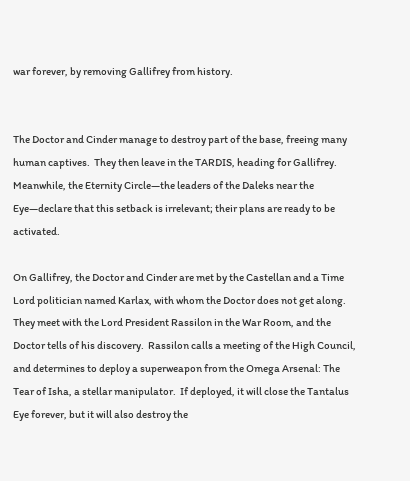war forever, by removing Gallifrey from history.


The Doctor and Cinder manage to destroy part of the base, freeing many human captives.  They then leave in the TARDIS, heading for Gallifrey.  Meanwhile, the Eternity Circle—the leaders of the Daleks near the Eye—declare that this setback is irrelevant; their plans are ready to be activated.

On Gallifrey, the Doctor and Cinder are met by the Castellan and a Time Lord politician named Karlax, with whom the Doctor does not get along.  They meet with the Lord President Rassilon in the War Room, and the Doctor tells of his discovery.  Rassilon calls a meeting of the High Council, and determines to deploy a superweapon from the Omega Arsenal: The Tear of Isha, a stellar manipulator.  If deployed, it will close the Tantalus Eye forever, but it will also destroy the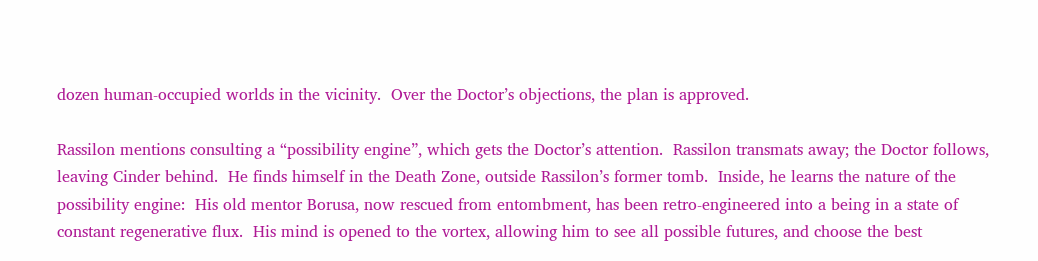dozen human-occupied worlds in the vicinity.  Over the Doctor’s objections, the plan is approved.

Rassilon mentions consulting a “possibility engine”, which gets the Doctor’s attention.  Rassilon transmats away; the Doctor follows, leaving Cinder behind.  He finds himself in the Death Zone, outside Rassilon’s former tomb.  Inside, he learns the nature of the possibility engine:  His old mentor Borusa, now rescued from entombment, has been retro-engineered into a being in a state of constant regenerative flux.  His mind is opened to the vortex, allowing him to see all possible futures, and choose the best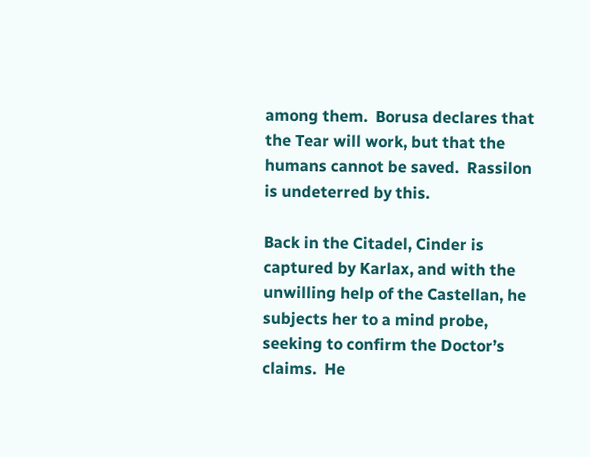among them.  Borusa declares that the Tear will work, but that the humans cannot be saved.  Rassilon is undeterred by this.

Back in the Citadel, Cinder is captured by Karlax, and with the unwilling help of the Castellan, he subjects her to a mind probe, seeking to confirm the Doctor’s claims.  He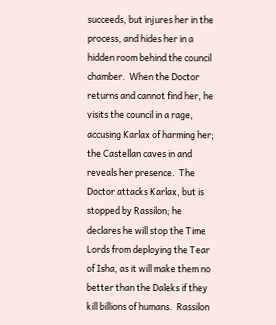succeeds, but injures her in the process, and hides her in a hidden room behind the council chamber.  When the Doctor returns and cannot find her, he visits the council in a rage, accusing Karlax of harming her; the Castellan caves in and reveals her presence.  The Doctor attacks Karlax, but is stopped by Rassilon; he declares he will stop the Time Lords from deploying the Tear of Isha, as it will make them no better than the Daleks if they kill billions of humans.  Rassilon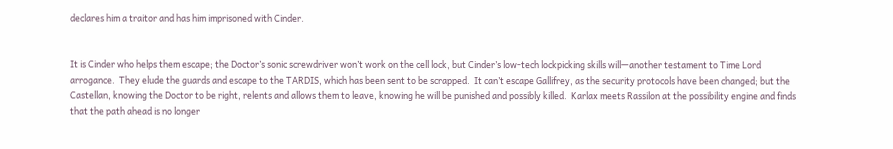declares him a traitor and has him imprisoned with Cinder.


It is Cinder who helps them escape; the Doctor’s sonic screwdriver won’t work on the cell lock, but Cinder’s low-tech lockpicking skills will—another testament to Time Lord arrogance.  They elude the guards and escape to the TARDIS, which has been sent to be scrapped.  It can’t escape Gallifrey, as the security protocols have been changed; but the Castellan, knowing the Doctor to be right, relents and allows them to leave, knowing he will be punished and possibly killed.  Karlax meets Rassilon at the possibility engine and finds that the path ahead is no longer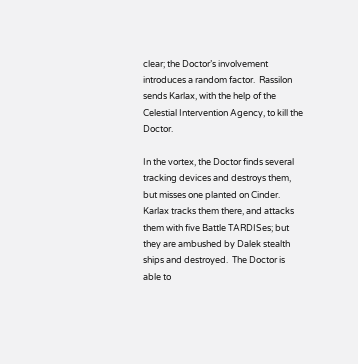clear; the Doctor’s involvement introduces a random factor.  Rassilon sends Karlax, with the help of the Celestial Intervention Agency, to kill the Doctor.

In the vortex, the Doctor finds several tracking devices and destroys them, but misses one planted on Cinder.  Karlax tracks them there, and attacks them with five Battle TARDISes; but they are ambushed by Dalek stealth ships and destroyed.  The Doctor is able to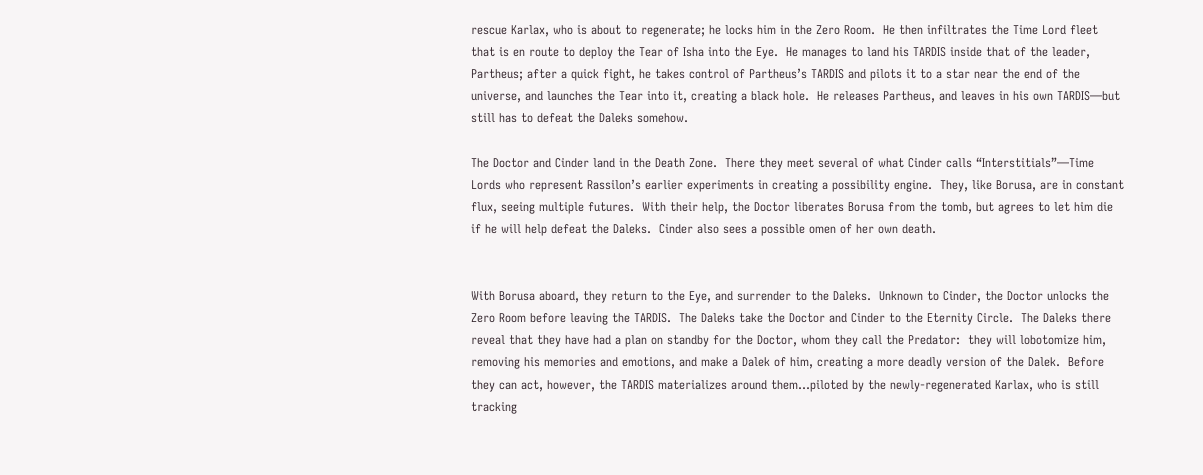rescue Karlax, who is about to regenerate; he locks him in the Zero Room.  He then infiltrates the Time Lord fleet that is en route to deploy the Tear of Isha into the Eye.  He manages to land his TARDIS inside that of the leader, Partheus; after a quick fight, he takes control of Partheus’s TARDIS and pilots it to a star near the end of the universe, and launches the Tear into it, creating a black hole.  He releases Partheus, and leaves in his own TARDIS—but still has to defeat the Daleks somehow.

The Doctor and Cinder land in the Death Zone.  There they meet several of what Cinder calls “Interstitials”—Time Lords who represent Rassilon’s earlier experiments in creating a possibility engine.  They, like Borusa, are in constant flux, seeing multiple futures.  With their help, the Doctor liberates Borusa from the tomb, but agrees to let him die if he will help defeat the Daleks.  Cinder also sees a possible omen of her own death.


With Borusa aboard, they return to the Eye, and surrender to the Daleks.  Unknown to Cinder, the Doctor unlocks the Zero Room before leaving the TARDIS.  The Daleks take the Doctor and Cinder to the Eternity Circle.  The Daleks there reveal that they have had a plan on standby for the Doctor, whom they call the Predator:  they will lobotomize him, removing his memories and emotions, and make a Dalek of him, creating a more deadly version of the Dalek.  Before they can act, however, the TARDIS materializes around them…piloted by the newly-regenerated Karlax, who is still tracking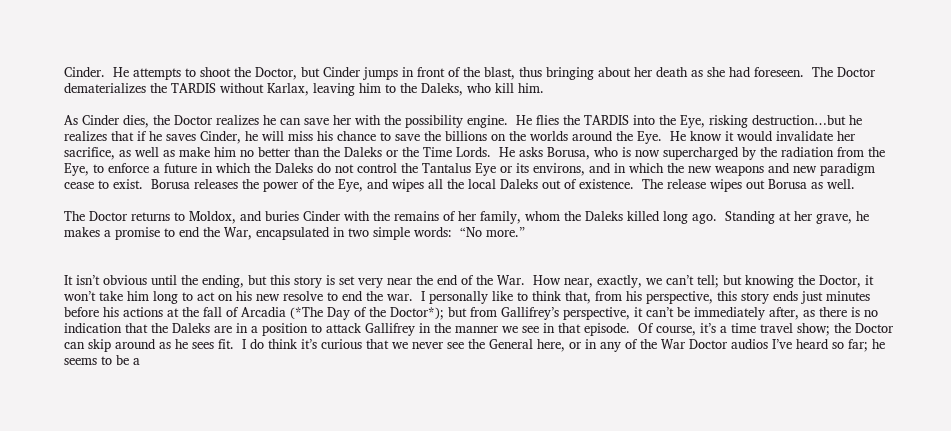Cinder.  He attempts to shoot the Doctor, but Cinder jumps in front of the blast, thus bringing about her death as she had foreseen.  The Doctor dematerializes the TARDIS without Karlax, leaving him to the Daleks, who kill him.

As Cinder dies, the Doctor realizes he can save her with the possibility engine.  He flies the TARDIS into the Eye, risking destruction…but he realizes that if he saves Cinder, he will miss his chance to save the billions on the worlds around the Eye.  He know it would invalidate her sacrifice, as well as make him no better than the Daleks or the Time Lords.  He asks Borusa, who is now supercharged by the radiation from the Eye, to enforce a future in which the Daleks do not control the Tantalus Eye or its environs, and in which the new weapons and new paradigm cease to exist.  Borusa releases the power of the Eye, and wipes all the local Daleks out of existence.  The release wipes out Borusa as well.

The Doctor returns to Moldox, and buries Cinder with the remains of her family, whom the Daleks killed long ago.  Standing at her grave, he makes a promise to end the War, encapsulated in two simple words:  “No more.”


It isn’t obvious until the ending, but this story is set very near the end of the War.  How near, exactly, we can’t tell; but knowing the Doctor, it won’t take him long to act on his new resolve to end the war.  I personally like to think that, from his perspective, this story ends just minutes before his actions at the fall of Arcadia (*The Day of the Doctor*); but from Gallifrey’s perspective, it can’t be immediately after, as there is no indication that the Daleks are in a position to attack Gallifrey in the manner we see in that episode.  Of course, it’s a time travel show; the Doctor can skip around as he sees fit.  I do think it’s curious that we never see the General here, or in any of the War Doctor audios I’ve heard so far; he seems to be a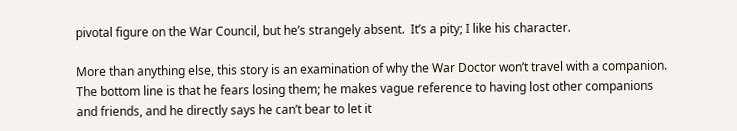pivotal figure on the War Council, but he’s strangely absent.  It’s a pity; I like his character.

More than anything else, this story is an examination of why the War Doctor won’t travel with a companion.  The bottom line is that he fears losing them; he makes vague reference to having lost other companions and friends, and he directly says he can’t bear to let it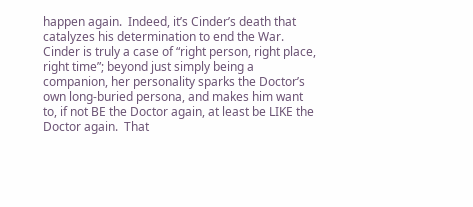happen again.  Indeed, it’s Cinder’s death that catalyzes his determination to end the War.  Cinder is truly a case of “right person, right place, right time”; beyond just simply being a companion, her personality sparks the Doctor’s own long-buried persona, and makes him want to, if not BE the Doctor again, at least be LIKE the Doctor again.  That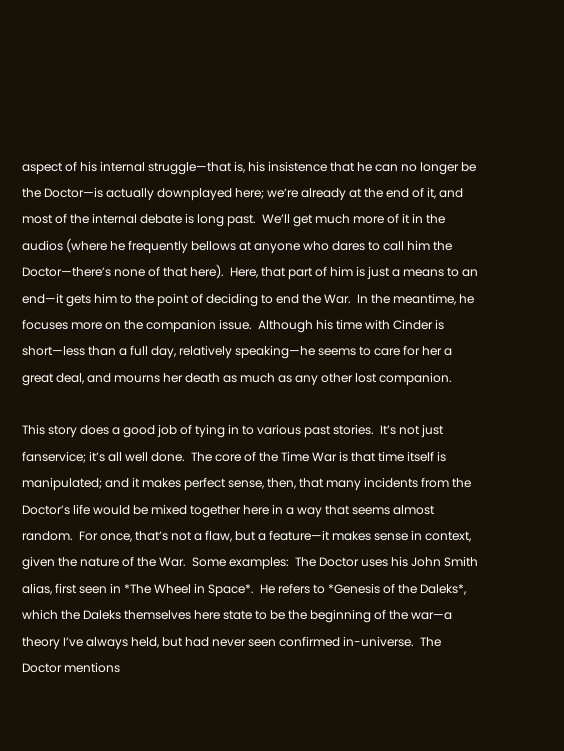aspect of his internal struggle—that is, his insistence that he can no longer be the Doctor—is actually downplayed here; we’re already at the end of it, and most of the internal debate is long past.  We’ll get much more of it in the audios (where he frequently bellows at anyone who dares to call him the Doctor—there’s none of that here).  Here, that part of him is just a means to an end—it gets him to the point of deciding to end the War.  In the meantime, he focuses more on the companion issue.  Although his time with Cinder is short—less than a full day, relatively speaking—he seems to care for her a great deal, and mourns her death as much as any other lost companion.

This story does a good job of tying in to various past stories.  It’s not just fanservice; it’s all well done.  The core of the Time War is that time itself is manipulated; and it makes perfect sense, then, that many incidents from the Doctor’s life would be mixed together here in a way that seems almost random.  For once, that’s not a flaw, but a feature—it makes sense in context, given the nature of the War.  Some examples:  The Doctor uses his John Smith alias, first seen in *The Wheel in Space*.  He refers to *Genesis of the Daleks*, which the Daleks themselves here state to be the beginning of the war—a theory I’ve always held, but had never seen confirmed in-universe.  The Doctor mentions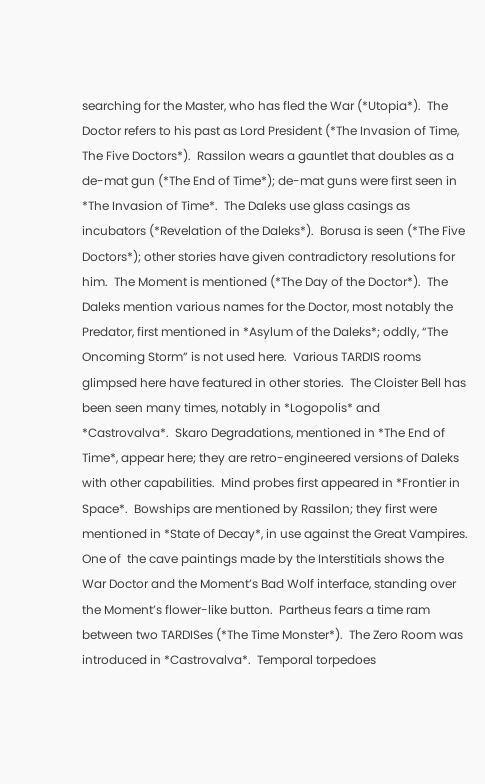searching for the Master, who has fled the War (*Utopia*).  The Doctor refers to his past as Lord President (*The Invasion of Time, The Five Doctors*).  Rassilon wears a gauntlet that doubles as a de-mat gun (*The End of Time*); de-mat guns were first seen in *The Invasion of Time*.  The Daleks use glass casings as incubators (*Revelation of the Daleks*).  Borusa is seen (*The Five Doctors*); other stories have given contradictory resolutions for him.  The Moment is mentioned (*The Day of the Doctor*).  The Daleks mention various names for the Doctor, most notably the Predator, first mentioned in *Asylum of the Daleks*; oddly, “The Oncoming Storm” is not used here.  Various TARDIS rooms glimpsed here have featured in other stories.  The Cloister Bell has been seen many times, notably in *Logopolis* and *Castrovalva*.  Skaro Degradations, mentioned in *The End of Time*, appear here; they are retro-engineered versions of Daleks with other capabilities.  Mind probes first appeared in *Frontier in Space*.  Bowships are mentioned by Rassilon; they first were mentioned in *State of Decay*, in use against the Great Vampires.  One of  the cave paintings made by the Interstitials shows the War Doctor and the Moment’s Bad Wolf interface, standing over the Moment’s flower-like button.  Partheus fears a time ram between two TARDISes (*The Time Monster*).  The Zero Room was introduced in *Castrovalva*.  Temporal torpedoes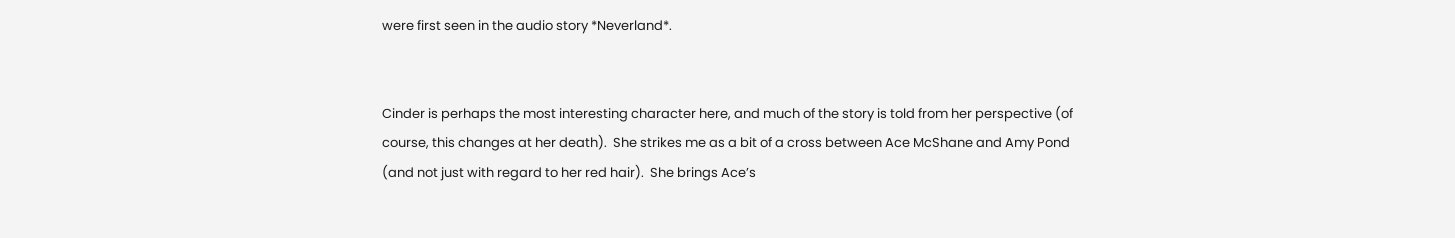were first seen in the audio story *Neverland*.


Cinder is perhaps the most interesting character here, and much of the story is told from her perspective (of course, this changes at her death).  She strikes me as a bit of a cross between Ace McShane and Amy Pond (and not just with regard to her red hair).  She brings Ace’s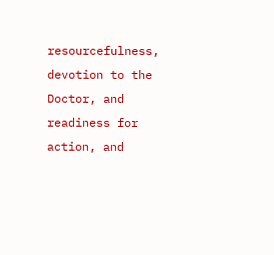resourcefulness, devotion to the Doctor, and readiness for action, and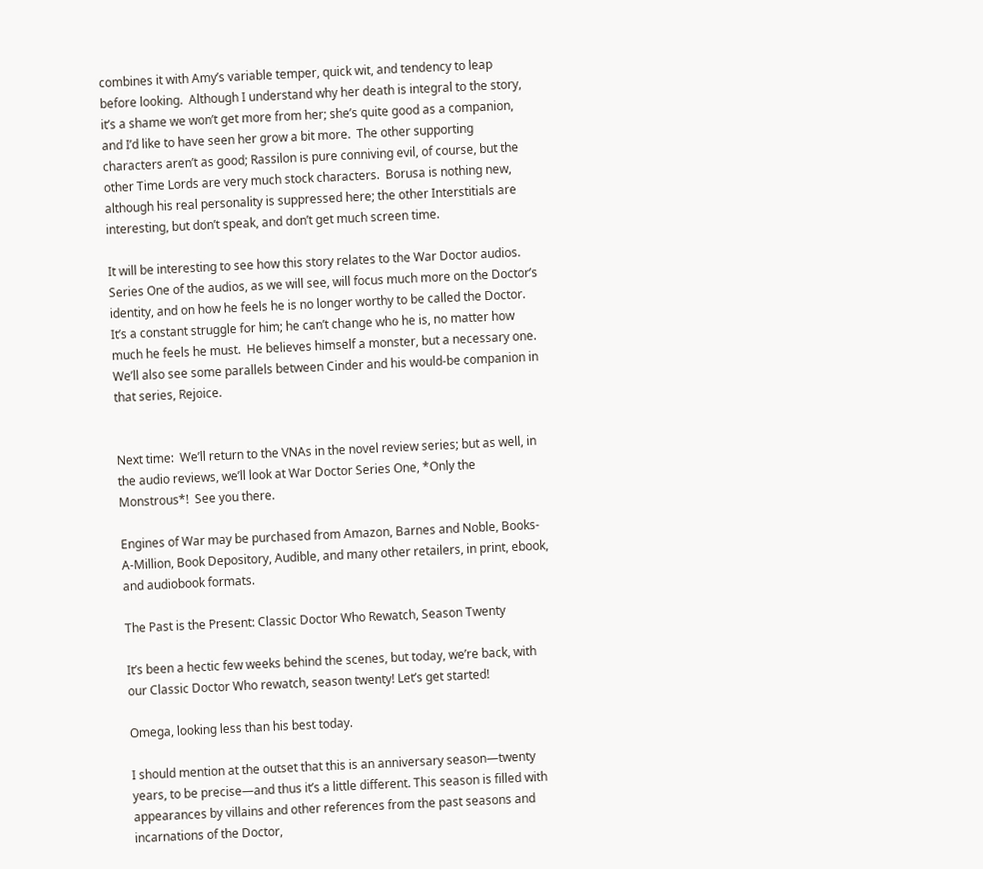combines it with Amy’s variable temper, quick wit, and tendency to leap before looking.  Although I understand why her death is integral to the story, it’s a shame we won’t get more from her; she’s quite good as a companion, and I’d like to have seen her grow a bit more.  The other supporting characters aren’t as good; Rassilon is pure conniving evil, of course, but the other Time Lords are very much stock characters.  Borusa is nothing new, although his real personality is suppressed here; the other Interstitials are interesting, but don’t speak, and don’t get much screen time.

It will be interesting to see how this story relates to the War Doctor audios.  Series One of the audios, as we will see, will focus much more on the Doctor’s identity, and on how he feels he is no longer worthy to be called the Doctor.  It’s a constant struggle for him; he can’t change who he is, no matter how much he feels he must.  He believes himself a monster, but a necessary one.  We’ll also see some parallels between Cinder and his would-be companion in that series, Rejoice.


Next time:  We’ll return to the VNAs in the novel review series; but as well, in the audio reviews, we’ll look at War Doctor Series One, *Only the Monstrous*!  See you there.

Engines of War may be purchased from Amazon, Barnes and Noble, Books-A-Million, Book Depository, Audible, and many other retailers, in print, ebook, and audiobook formats.

The Past is the Present: Classic Doctor Who Rewatch, Season Twenty

It’s been a hectic few weeks behind the scenes, but today, we’re back, with our Classic Doctor Who rewatch, season twenty! Let’s get started!

Omega, looking less than his best today.

I should mention at the outset that this is an anniversary season—twenty years, to be precise—and thus it’s a little different. This season is filled with appearances by villains and other references from the past seasons and incarnations of the Doctor,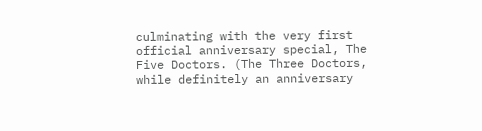culminating with the very first official anniversary special, The Five Doctors. (The Three Doctors, while definitely an anniversary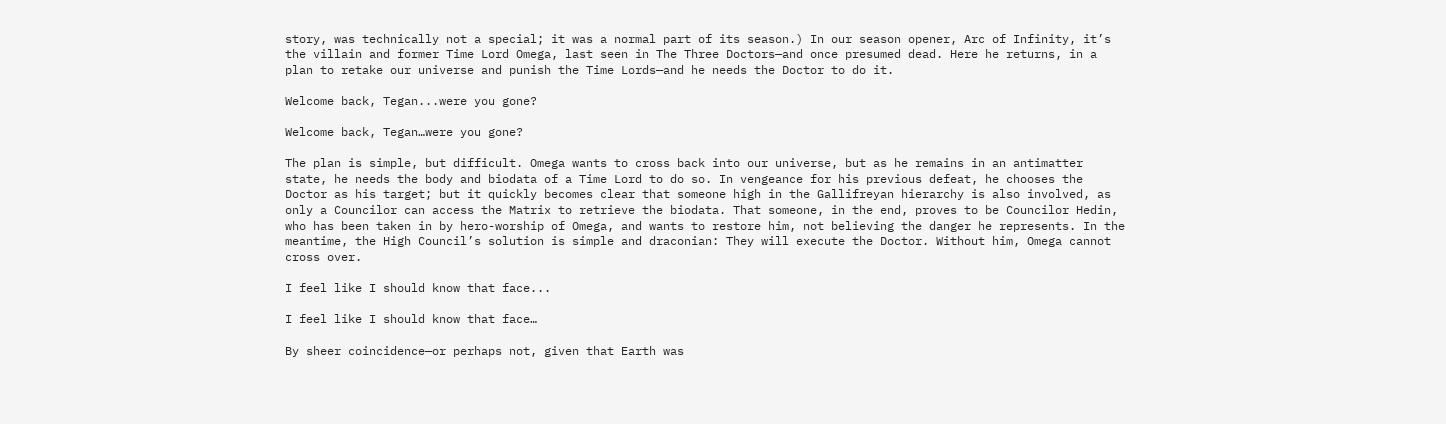story, was technically not a special; it was a normal part of its season.) In our season opener, Arc of Infinity, it’s the villain and former Time Lord Omega, last seen in The Three Doctors—and once presumed dead. Here he returns, in a plan to retake our universe and punish the Time Lords—and he needs the Doctor to do it.

Welcome back, Tegan...were you gone?

Welcome back, Tegan…were you gone?

The plan is simple, but difficult. Omega wants to cross back into our universe, but as he remains in an antimatter state, he needs the body and biodata of a Time Lord to do so. In vengeance for his previous defeat, he chooses the Doctor as his target; but it quickly becomes clear that someone high in the Gallifreyan hierarchy is also involved, as only a Councilor can access the Matrix to retrieve the biodata. That someone, in the end, proves to be Councilor Hedin, who has been taken in by hero-worship of Omega, and wants to restore him, not believing the danger he represents. In the meantime, the High Council’s solution is simple and draconian: They will execute the Doctor. Without him, Omega cannot cross over.

I feel like I should know that face...

I feel like I should know that face…

By sheer coincidence—or perhaps not, given that Earth was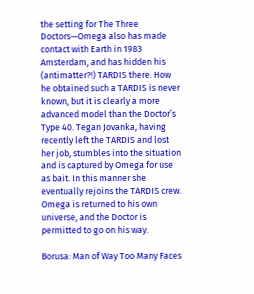the setting for The Three Doctors—Omega also has made contact with Earth in 1983 Amsterdam, and has hidden his (antimatter?!) TARDIS there. How he obtained such a TARDIS is never known, but it is clearly a more advanced model than the Doctor’s Type 40. Tegan Jovanka, having recently left the TARDIS and lost her job, stumbles into the situation and is captured by Omega for use as bait. In this manner she eventually rejoins the TARDIS crew. Omega is returned to his own universe, and the Doctor is permitted to go on his way.

Borusa: Man of Way Too Many Faces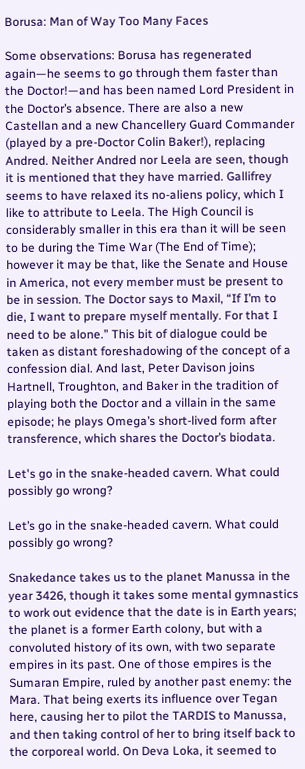Borusa: Man of Way Too Many Faces

Some observations: Borusa has regenerated again—he seems to go through them faster than the Doctor!—and has been named Lord President in the Doctor’s absence. There are also a new Castellan and a new Chancellery Guard Commander (played by a pre-Doctor Colin Baker!), replacing Andred. Neither Andred nor Leela are seen, though it is mentioned that they have married. Gallifrey seems to have relaxed its no-aliens policy, which I like to attribute to Leela. The High Council is considerably smaller in this era than it will be seen to be during the Time War (The End of Time); however it may be that, like the Senate and House in America, not every member must be present to be in session. The Doctor says to Maxil, “If I’m to die, I want to prepare myself mentally. For that I need to be alone.” This bit of dialogue could be taken as distant foreshadowing of the concept of a confession dial. And last, Peter Davison joins Hartnell, Troughton, and Baker in the tradition of playing both the Doctor and a villain in the same episode; he plays Omega’s short-lived form after transference, which shares the Doctor’s biodata.

Let's go in the snake-headed cavern. What could possibly go wrong?

Let’s go in the snake-headed cavern. What could possibly go wrong?

Snakedance takes us to the planet Manussa in the year 3426, though it takes some mental gymnastics to work out evidence that the date is in Earth years; the planet is a former Earth colony, but with a convoluted history of its own, with two separate empires in its past. One of those empires is the Sumaran Empire, ruled by another past enemy: the Mara. That being exerts its influence over Tegan here, causing her to pilot the TARDIS to Manussa, and then taking control of her to bring itself back to the corporeal world. On Deva Loka, it seemed to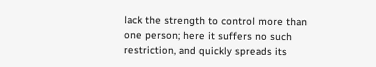lack the strength to control more than one person; here it suffers no such restriction, and quickly spreads its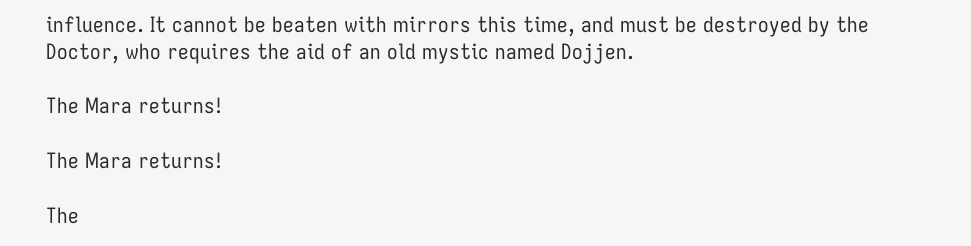influence. It cannot be beaten with mirrors this time, and must be destroyed by the Doctor, who requires the aid of an old mystic named Dojjen.

The Mara returns!

The Mara returns!

The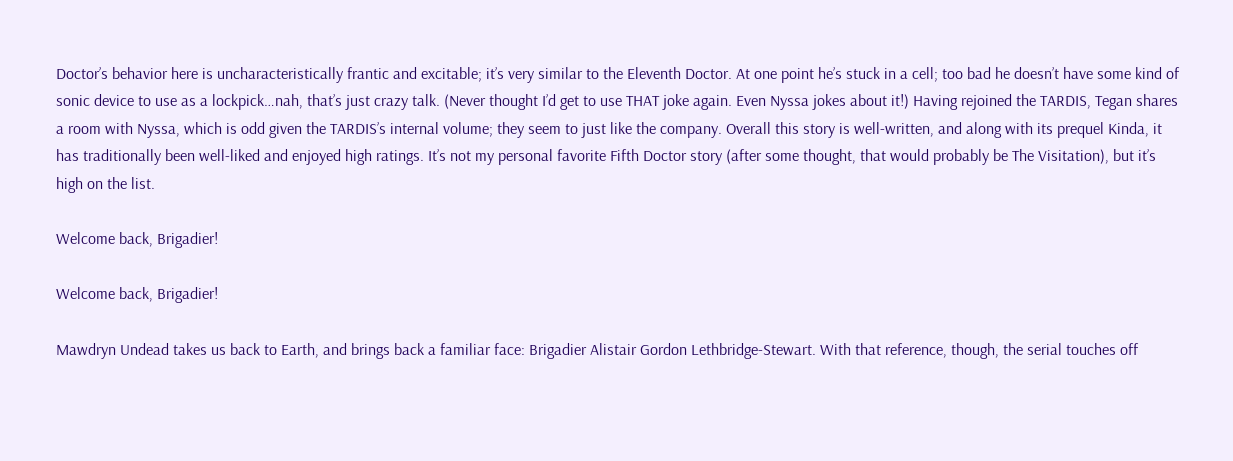Doctor’s behavior here is uncharacteristically frantic and excitable; it’s very similar to the Eleventh Doctor. At one point he’s stuck in a cell; too bad he doesn’t have some kind of sonic device to use as a lockpick…nah, that’s just crazy talk. (Never thought I’d get to use THAT joke again. Even Nyssa jokes about it!) Having rejoined the TARDIS, Tegan shares a room with Nyssa, which is odd given the TARDIS’s internal volume; they seem to just like the company. Overall this story is well-written, and along with its prequel Kinda, it has traditionally been well-liked and enjoyed high ratings. It’s not my personal favorite Fifth Doctor story (after some thought, that would probably be The Visitation), but it’s high on the list.

Welcome back, Brigadier!

Welcome back, Brigadier!

Mawdryn Undead takes us back to Earth, and brings back a familiar face: Brigadier Alistair Gordon Lethbridge-Stewart. With that reference, though, the serial touches off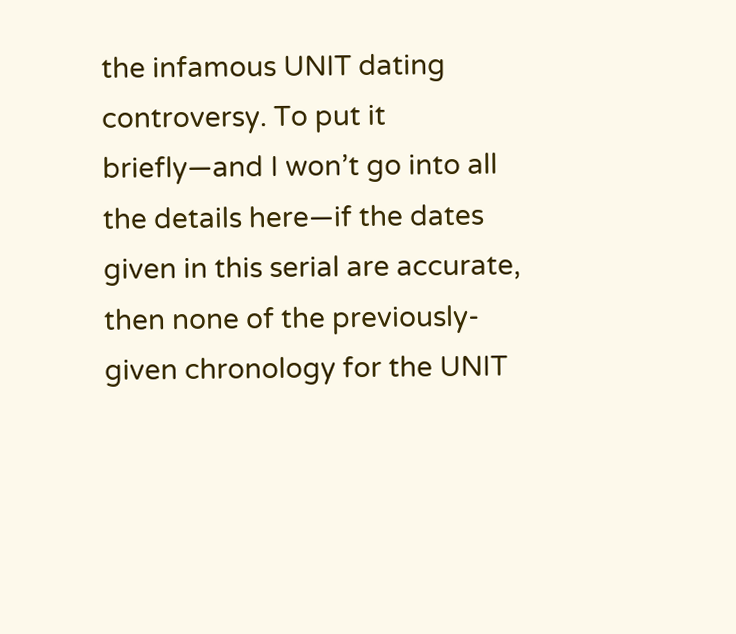the infamous UNIT dating controversy. To put it briefly—and I won’t go into all the details here—if the dates given in this serial are accurate, then none of the previously-given chronology for the UNIT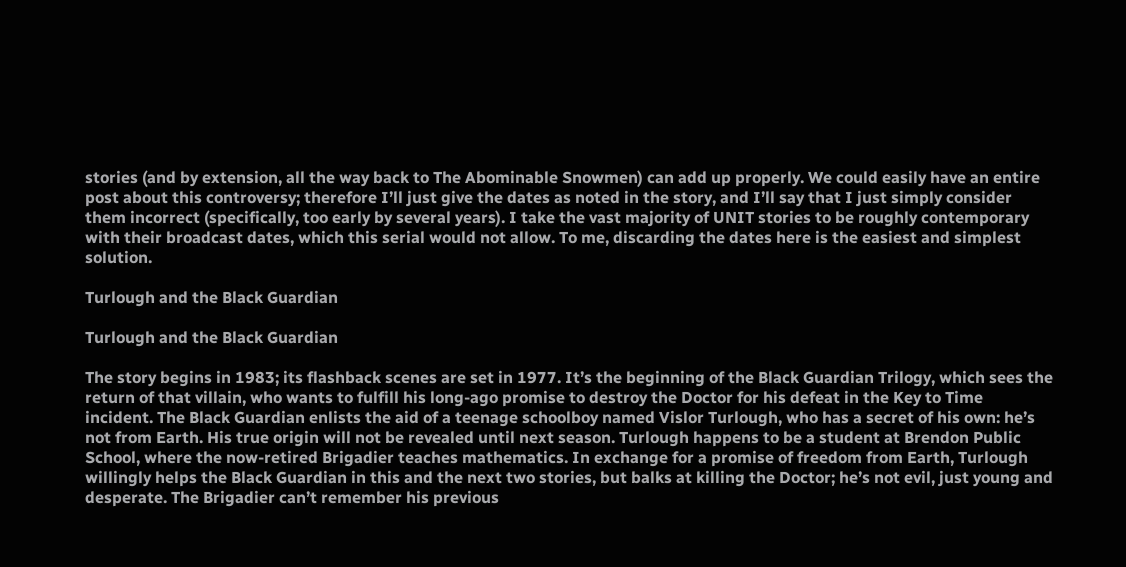stories (and by extension, all the way back to The Abominable Snowmen) can add up properly. We could easily have an entire post about this controversy; therefore I’ll just give the dates as noted in the story, and I’ll say that I just simply consider them incorrect (specifically, too early by several years). I take the vast majority of UNIT stories to be roughly contemporary with their broadcast dates, which this serial would not allow. To me, discarding the dates here is the easiest and simplest solution.

Turlough and the Black Guardian

Turlough and the Black Guardian

The story begins in 1983; its flashback scenes are set in 1977. It’s the beginning of the Black Guardian Trilogy, which sees the return of that villain, who wants to fulfill his long-ago promise to destroy the Doctor for his defeat in the Key to Time incident. The Black Guardian enlists the aid of a teenage schoolboy named Vislor Turlough, who has a secret of his own: he’s not from Earth. His true origin will not be revealed until next season. Turlough happens to be a student at Brendon Public School, where the now-retired Brigadier teaches mathematics. In exchange for a promise of freedom from Earth, Turlough willingly helps the Black Guardian in this and the next two stories, but balks at killing the Doctor; he’s not evil, just young and desperate. The Brigadier can’t remember his previous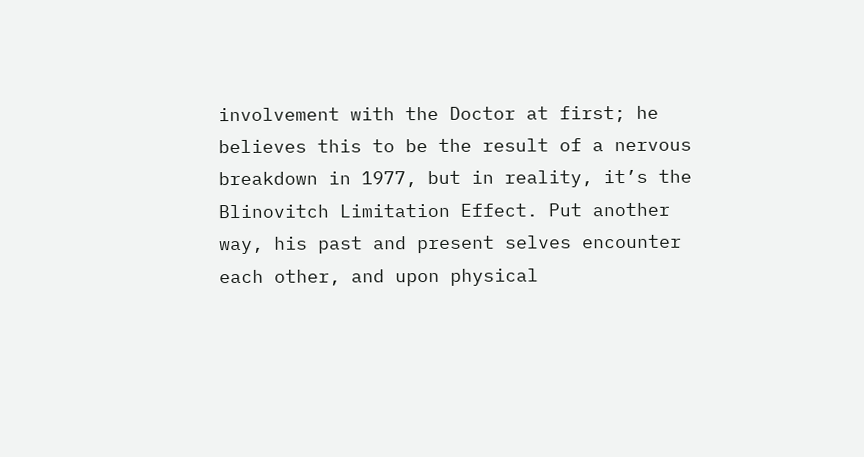involvement with the Doctor at first; he believes this to be the result of a nervous breakdown in 1977, but in reality, it’s the Blinovitch Limitation Effect. Put another way, his past and present selves encounter each other, and upon physical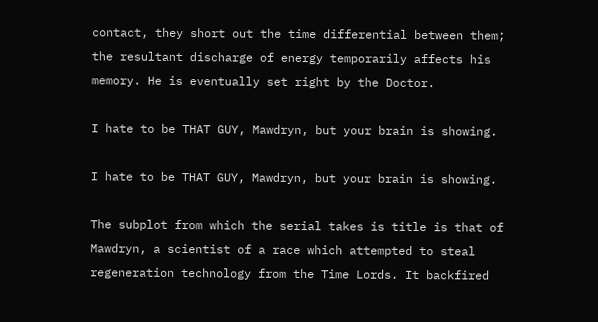contact, they short out the time differential between them; the resultant discharge of energy temporarily affects his memory. He is eventually set right by the Doctor.

I hate to be THAT GUY, Mawdryn, but your brain is showing.

I hate to be THAT GUY, Mawdryn, but your brain is showing.

The subplot from which the serial takes is title is that of Mawdryn, a scientist of a race which attempted to steal regeneration technology from the Time Lords. It backfired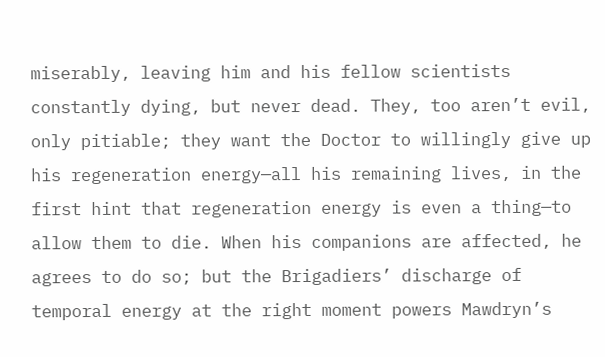miserably, leaving him and his fellow scientists constantly dying, but never dead. They, too aren’t evil, only pitiable; they want the Doctor to willingly give up his regeneration energy—all his remaining lives, in the first hint that regeneration energy is even a thing—to allow them to die. When his companions are affected, he agrees to do so; but the Brigadiers’ discharge of temporal energy at the right moment powers Mawdryn’s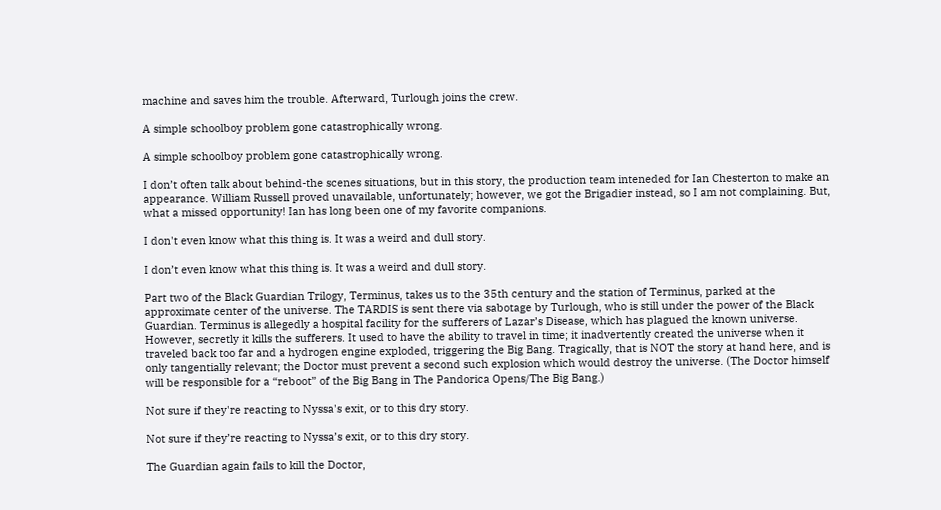machine and saves him the trouble. Afterward, Turlough joins the crew.

A simple schoolboy problem gone catastrophically wrong.

A simple schoolboy problem gone catastrophically wrong.

I don’t often talk about behind-the scenes situations, but in this story, the production team inteneded for Ian Chesterton to make an appearance. William Russell proved unavailable, unfortunately; however, we got the Brigadier instead, so I am not complaining. But, what a missed opportunity! Ian has long been one of my favorite companions.

I don't even know what this thing is. It was a weird and dull story.

I don’t even know what this thing is. It was a weird and dull story.

Part two of the Black Guardian Trilogy, Terminus, takes us to the 35th century and the station of Terminus, parked at the approximate center of the universe. The TARDIS is sent there via sabotage by Turlough, who is still under the power of the Black Guardian. Terminus is allegedly a hospital facility for the sufferers of Lazar’s Disease, which has plagued the known universe. However, secretly it kills the sufferers. It used to have the ability to travel in time; it inadvertently created the universe when it traveled back too far and a hydrogen engine exploded, triggering the Big Bang. Tragically, that is NOT the story at hand here, and is only tangentially relevant; the Doctor must prevent a second such explosion which would destroy the universe. (The Doctor himself will be responsible for a “reboot” of the Big Bang in The Pandorica Opens/The Big Bang.)

Not sure if they're reacting to Nyssa's exit, or to this dry story.

Not sure if they’re reacting to Nyssa’s exit, or to this dry story.

The Guardian again fails to kill the Doctor,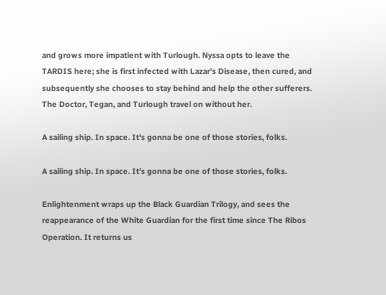and grows more impatient with Turlough. Nyssa opts to leave the TARDIS here; she is first infected with Lazar’s Disease, then cured, and subsequently she chooses to stay behind and help the other sufferers. The Doctor, Tegan, and Turlough travel on without her.

A sailing ship. In space. It's gonna be one of those stories, folks.

A sailing ship. In space. It’s gonna be one of those stories, folks.

Enlightenment wraps up the Black Guardian Trilogy, and sees the reappearance of the White Guardian for the first time since The Ribos Operation. It returns us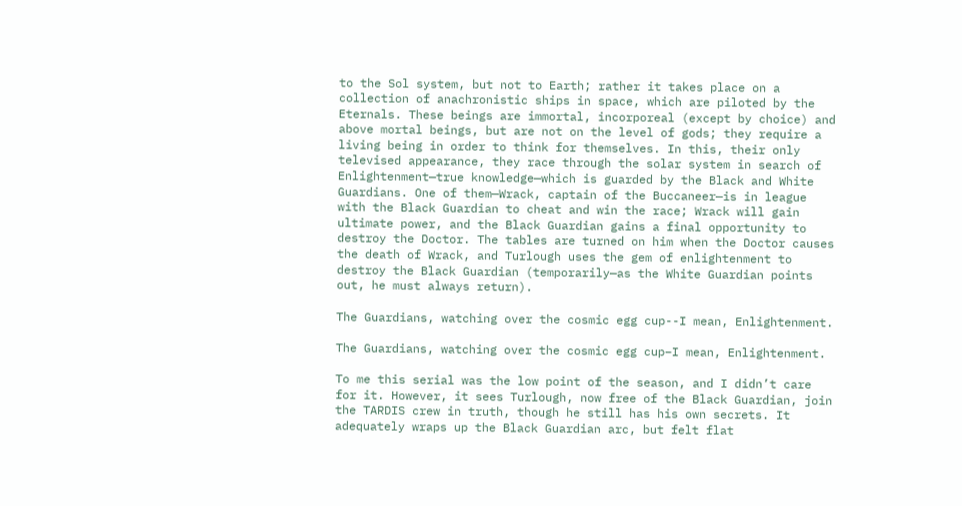to the Sol system, but not to Earth; rather it takes place on a collection of anachronistic ships in space, which are piloted by the Eternals. These beings are immortal, incorporeal (except by choice) and above mortal beings, but are not on the level of gods; they require a living being in order to think for themselves. In this, their only televised appearance, they race through the solar system in search of Enlightenment—true knowledge—which is guarded by the Black and White Guardians. One of them—Wrack, captain of the Buccaneer—is in league with the Black Guardian to cheat and win the race; Wrack will gain ultimate power, and the Black Guardian gains a final opportunity to destroy the Doctor. The tables are turned on him when the Doctor causes the death of Wrack, and Turlough uses the gem of enlightenment to destroy the Black Guardian (temporarily—as the White Guardian points out, he must always return).

The Guardians, watching over the cosmic egg cup--I mean, Enlightenment.

The Guardians, watching over the cosmic egg cup–I mean, Enlightenment.

To me this serial was the low point of the season, and I didn’t care for it. However, it sees Turlough, now free of the Black Guardian, join the TARDIS crew in truth, though he still has his own secrets. It adequately wraps up the Black Guardian arc, but felt flat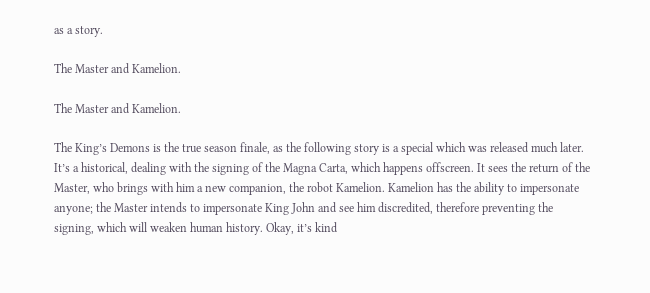as a story.

The Master and Kamelion.

The Master and Kamelion.

The King’s Demons is the true season finale, as the following story is a special which was released much later. It’s a historical, dealing with the signing of the Magna Carta, which happens offscreen. It sees the return of the Master, who brings with him a new companion, the robot Kamelion. Kamelion has the ability to impersonate anyone; the Master intends to impersonate King John and see him discredited, therefore preventing the signing, which will weaken human history. Okay, it’s kind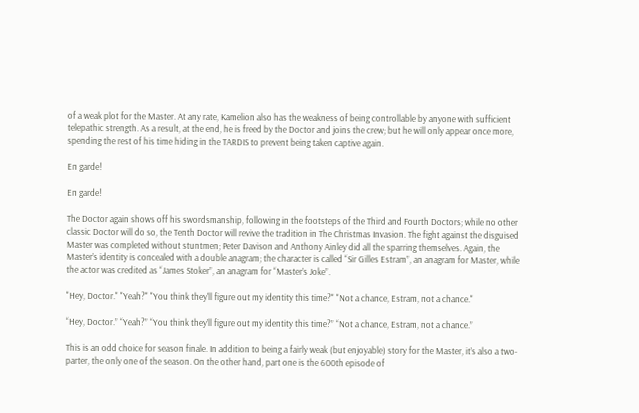of a weak plot for the Master. At any rate, Kamelion also has the weakness of being controllable by anyone with sufficient telepathic strength. As a result, at the end, he is freed by the Doctor and joins the crew; but he will only appear once more, spending the rest of his time hiding in the TARDIS to prevent being taken captive again.

En garde!

En garde!

The Doctor again shows off his swordsmanship, following in the footsteps of the Third and Fourth Doctors; while no other classic Doctor will do so, the Tenth Doctor will revive the tradition in The Christmas Invasion. The fight against the disguised Master was completed without stuntmen; Peter Davison and Anthony Ainley did all the sparring themselves. Again, the Master’s identity is concealed with a double anagram; the character is called “Sir Gilles Estram”, an anagram for Master, while the actor was credited as “James Stoker”, an anagram for “Master’s Joke”.

"Hey, Doctor." "Yeah?" "You think they'll figure out my identity this time?" "Not a chance, Estram, not a chance."

“Hey, Doctor.” “Yeah?” “You think they’ll figure out my identity this time?” “Not a chance, Estram, not a chance.”

This is an odd choice for season finale. In addition to being a fairly weak (but enjoyable) story for the Master, it’s also a two-parter, the only one of the season. On the other hand, part one is the 600th episode of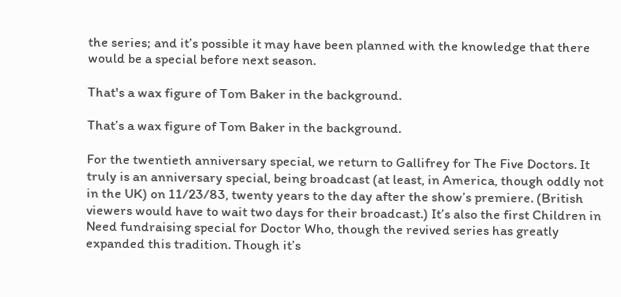the series; and it’s possible it may have been planned with the knowledge that there would be a special before next season.

That's a wax figure of Tom Baker in the background.

That’s a wax figure of Tom Baker in the background.

For the twentieth anniversary special, we return to Gallifrey for The Five Doctors. It truly is an anniversary special, being broadcast (at least, in America, though oddly not in the UK) on 11/23/83, twenty years to the day after the show’s premiere. (British viewers would have to wait two days for their broadcast.) It’s also the first Children in Need fundraising special for Doctor Who, though the revived series has greatly expanded this tradition. Though it’s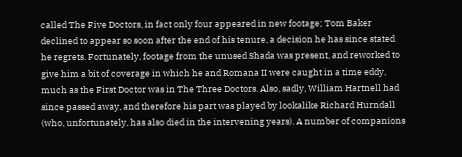called The Five Doctors, in fact only four appeared in new footage; Tom Baker declined to appear so soon after the end of his tenure, a decision he has since stated he regrets. Fortunately, footage from the unused Shada was present, and reworked to give him a bit of coverage in which he and Romana II were caught in a time eddy, much as the First Doctor was in The Three Doctors. Also, sadly, William Hartnell had since passed away, and therefore his part was played by lookalike Richard Hurndall (who, unfortunately, has also died in the intervening years). A number of companions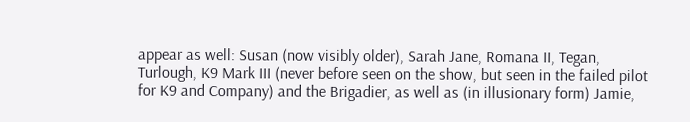appear as well: Susan (now visibly older), Sarah Jane, Romana II, Tegan, Turlough, K9 Mark III (never before seen on the show, but seen in the failed pilot for K9 and Company) and the Brigadier, as well as (in illusionary form) Jamie,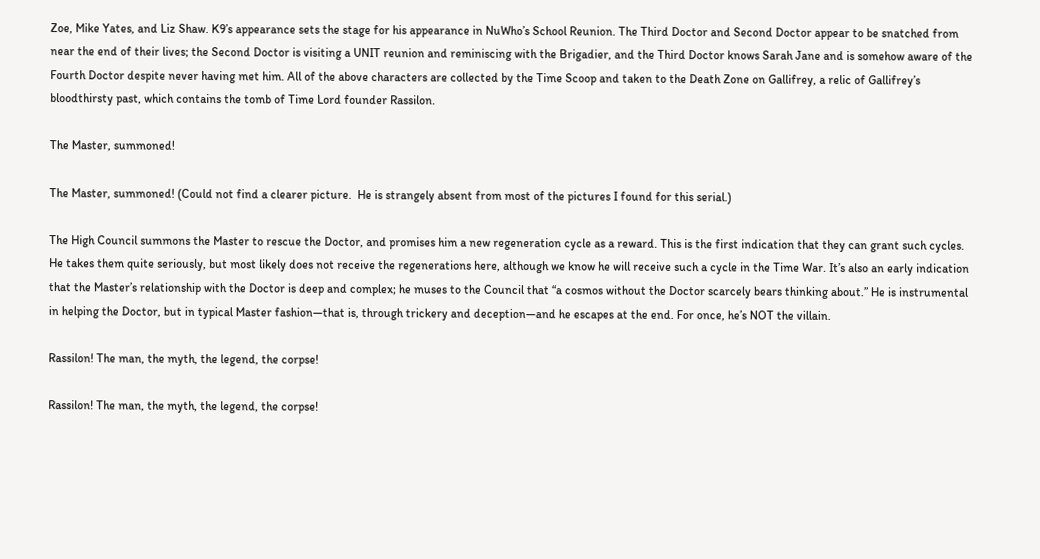Zoe, Mike Yates, and Liz Shaw. K9’s appearance sets the stage for his appearance in NuWho’s School Reunion. The Third Doctor and Second Doctor appear to be snatched from near the end of their lives; the Second Doctor is visiting a UNIT reunion and reminiscing with the Brigadier, and the Third Doctor knows Sarah Jane and is somehow aware of the Fourth Doctor despite never having met him. All of the above characters are collected by the Time Scoop and taken to the Death Zone on Gallifrey, a relic of Gallifrey’s bloodthirsty past, which contains the tomb of Time Lord founder Rassilon.

The Master, summoned!

The Master, summoned! (Could not find a clearer picture.  He is strangely absent from most of the pictures I found for this serial.)

The High Council summons the Master to rescue the Doctor, and promises him a new regeneration cycle as a reward. This is the first indication that they can grant such cycles. He takes them quite seriously, but most likely does not receive the regenerations here, although we know he will receive such a cycle in the Time War. It’s also an early indication that the Master’s relationship with the Doctor is deep and complex; he muses to the Council that “a cosmos without the Doctor scarcely bears thinking about.” He is instrumental in helping the Doctor, but in typical Master fashion—that is, through trickery and deception—and he escapes at the end. For once, he’s NOT the villain.

Rassilon! The man, the myth, the legend, the corpse!

Rassilon! The man, the myth, the legend, the corpse!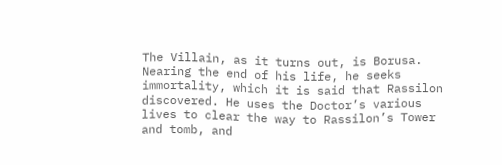The Villain, as it turns out, is Borusa. Nearing the end of his life, he seeks immortality, which it is said that Rassilon discovered. He uses the Doctor’s various lives to clear the way to Rassilon’s Tower and tomb, and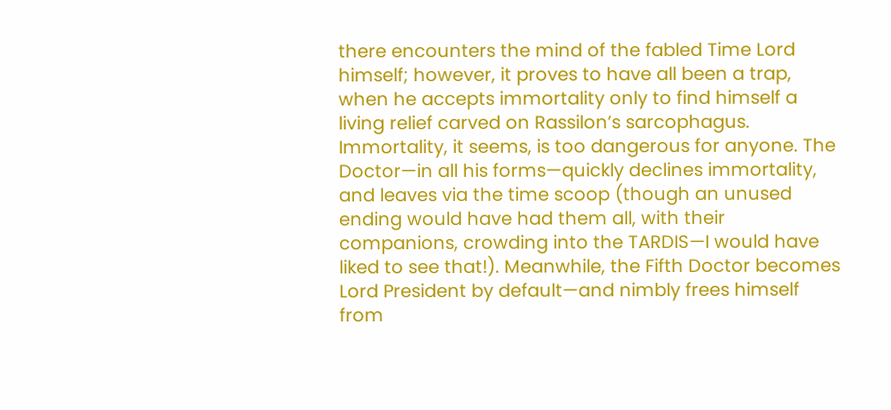there encounters the mind of the fabled Time Lord himself; however, it proves to have all been a trap, when he accepts immortality only to find himself a living relief carved on Rassilon’s sarcophagus. Immortality, it seems, is too dangerous for anyone. The Doctor—in all his forms—quickly declines immortality, and leaves via the time scoop (though an unused ending would have had them all, with their companions, crowding into the TARDIS—I would have liked to see that!). Meanwhile, the Fifth Doctor becomes Lord President by default—and nimbly frees himself from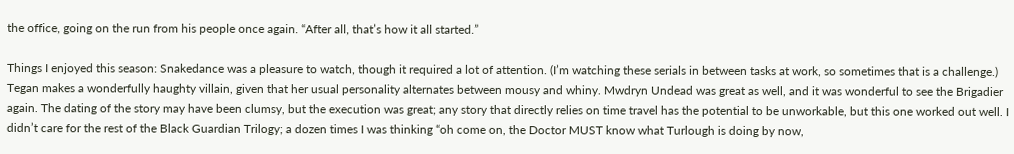the office, going on the run from his people once again. “After all, that’s how it all started.”

Things I enjoyed this season: Snakedance was a pleasure to watch, though it required a lot of attention. (I’m watching these serials in between tasks at work, so sometimes that is a challenge.) Tegan makes a wonderfully haughty villain, given that her usual personality alternates between mousy and whiny. Mwdryn Undead was great as well, and it was wonderful to see the Brigadier again. The dating of the story may have been clumsy, but the execution was great; any story that directly relies on time travel has the potential to be unworkable, but this one worked out well. I didn’t care for the rest of the Black Guardian Trilogy; a dozen times I was thinking “oh come on, the Doctor MUST know what Turlough is doing by now,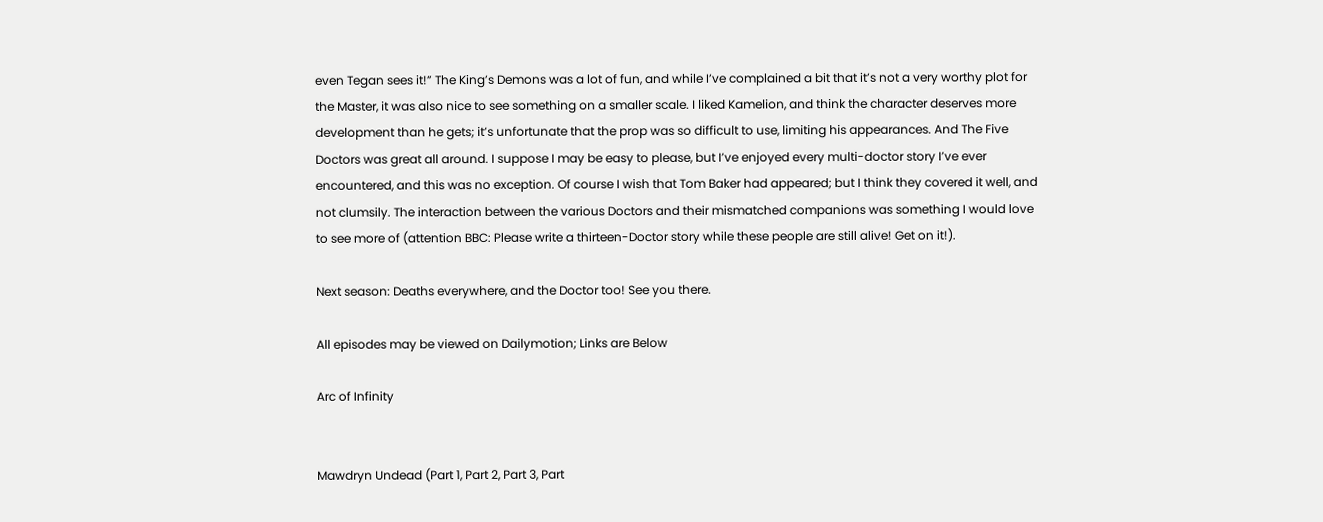even Tegan sees it!” The King’s Demons was a lot of fun, and while I’ve complained a bit that it’s not a very worthy plot for the Master, it was also nice to see something on a smaller scale. I liked Kamelion, and think the character deserves more development than he gets; it’s unfortunate that the prop was so difficult to use, limiting his appearances. And The Five Doctors was great all around. I suppose I may be easy to please, but I’ve enjoyed every multi-doctor story I’ve ever encountered, and this was no exception. Of course I wish that Tom Baker had appeared; but I think they covered it well, and not clumsily. The interaction between the various Doctors and their mismatched companions was something I would love to see more of (attention BBC: Please write a thirteen-Doctor story while these people are still alive! Get on it!).

Next season: Deaths everywhere, and the Doctor too! See you there.

All episodes may be viewed on Dailymotion; Links are Below

Arc of Infinity


Mawdryn Undead (Part 1, Part 2, Part 3, Part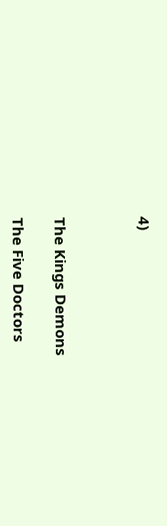4)



The Kings Demons

The Five Doctors